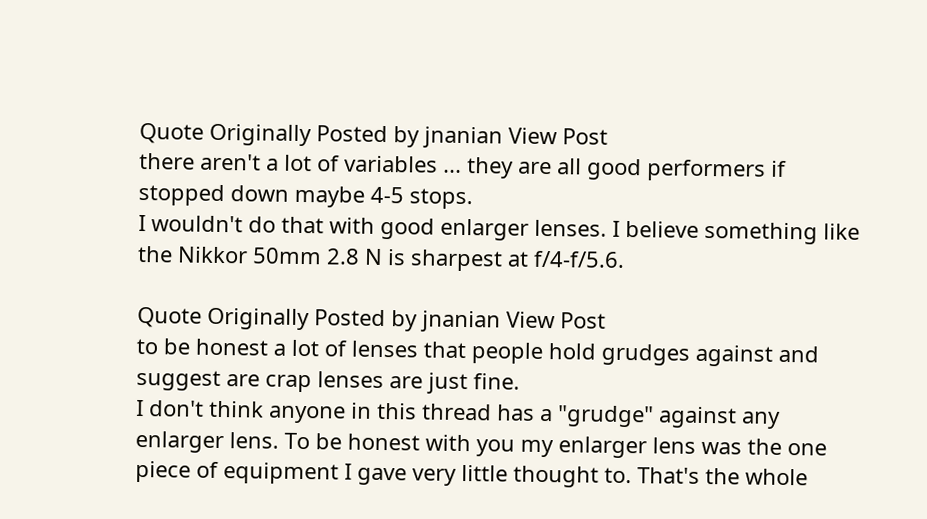Quote Originally Posted by jnanian View Post
there aren't a lot of variables ... they are all good performers if stopped down maybe 4-5 stops.
I wouldn't do that with good enlarger lenses. I believe something like the Nikkor 50mm 2.8 N is sharpest at f/4-f/5.6.

Quote Originally Posted by jnanian View Post
to be honest a lot of lenses that people hold grudges against and suggest are crap lenses are just fine.
I don't think anyone in this thread has a "grudge" against any enlarger lens. To be honest with you my enlarger lens was the one piece of equipment I gave very little thought to. That's the whole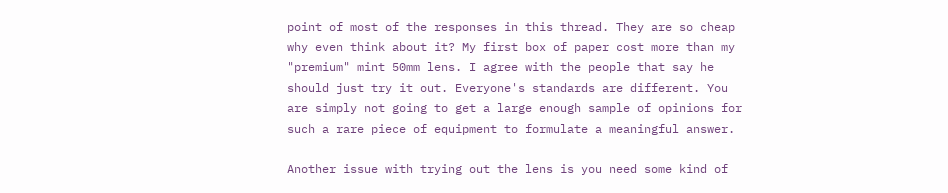point of most of the responses in this thread. They are so cheap why even think about it? My first box of paper cost more than my "premium" mint 50mm lens. I agree with the people that say he should just try it out. Everyone's standards are different. You are simply not going to get a large enough sample of opinions for such a rare piece of equipment to formulate a meaningful answer.

Another issue with trying out the lens is you need some kind of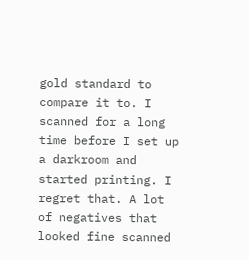gold standard to compare it to. I scanned for a long time before I set up a darkroom and started printing. I regret that. A lot of negatives that looked fine scanned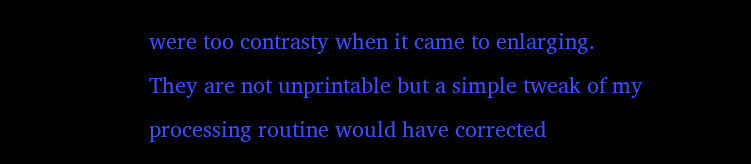were too contrasty when it came to enlarging. They are not unprintable but a simple tweak of my processing routine would have corrected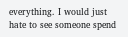everything. I would just hate to see someone spend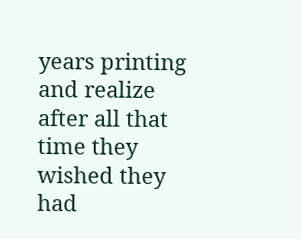years printing and realize after all that time they wished they had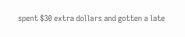spent $30 extra dollars and gotten a late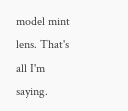model mint lens. That's all I'm saying.